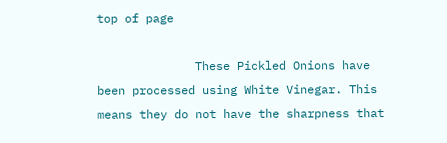top of page

              These Pickled Onions have been processed using White Vinegar. This means they do not have the sharpness that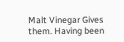Malt Vinegar Gives them. Having been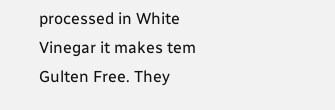processed in White Vinegar it makes tem Gulten Free. They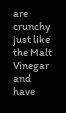are crunchy just like the Malt Vinegar and have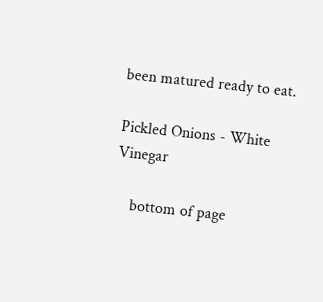been matured ready to eat.

Pickled Onions - White Vinegar

    bottom of page